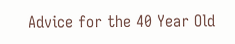Advice for the 40 Year Old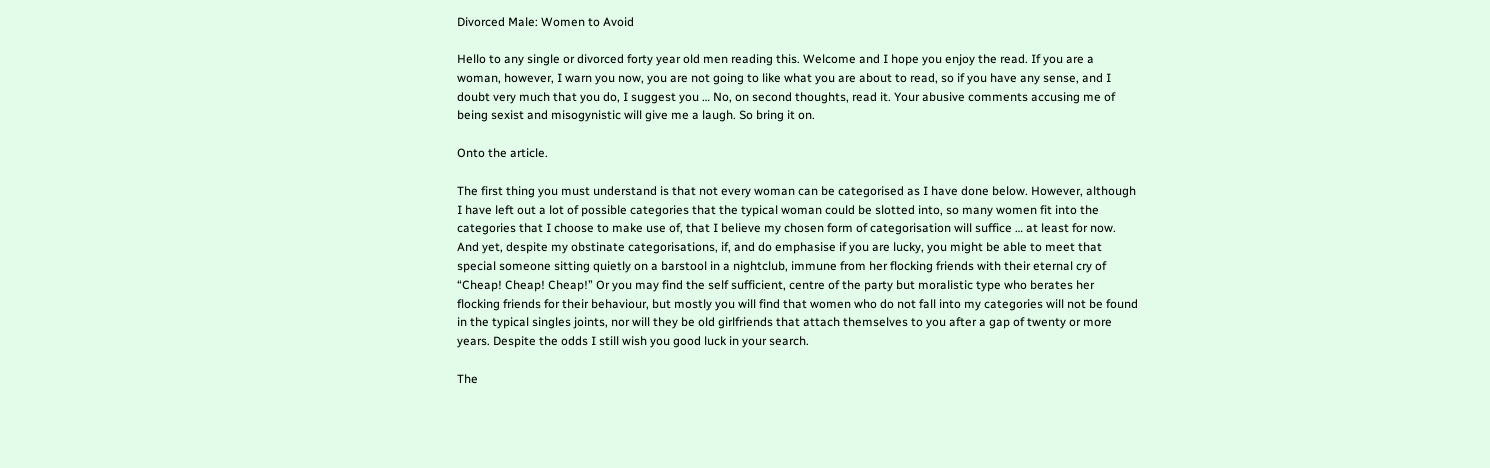Divorced Male: Women to Avoid

Hello to any single or divorced forty year old men reading this. Welcome and I hope you enjoy the read. If you are a woman, however, I warn you now, you are not going to like what you are about to read, so if you have any sense, and I doubt very much that you do, I suggest you … No, on second thoughts, read it. Your abusive comments accusing me of being sexist and misogynistic will give me a laugh. So bring it on.

Onto the article.

The first thing you must understand is that not every woman can be categorised as I have done below. However, although I have left out a lot of possible categories that the typical woman could be slotted into, so many women fit into the categories that I choose to make use of, that I believe my chosen form of categorisation will suffice … at least for now. And yet, despite my obstinate categorisations, if, and do emphasise if you are lucky, you might be able to meet that special someone sitting quietly on a barstool in a nightclub, immune from her flocking friends with their eternal cry of “Cheap! Cheap! Cheap!” Or you may find the self sufficient, centre of the party but moralistic type who berates her flocking friends for their behaviour, but mostly you will find that women who do not fall into my categories will not be found in the typical singles joints, nor will they be old girlfriends that attach themselves to you after a gap of twenty or more years. Despite the odds I still wish you good luck in your search.

The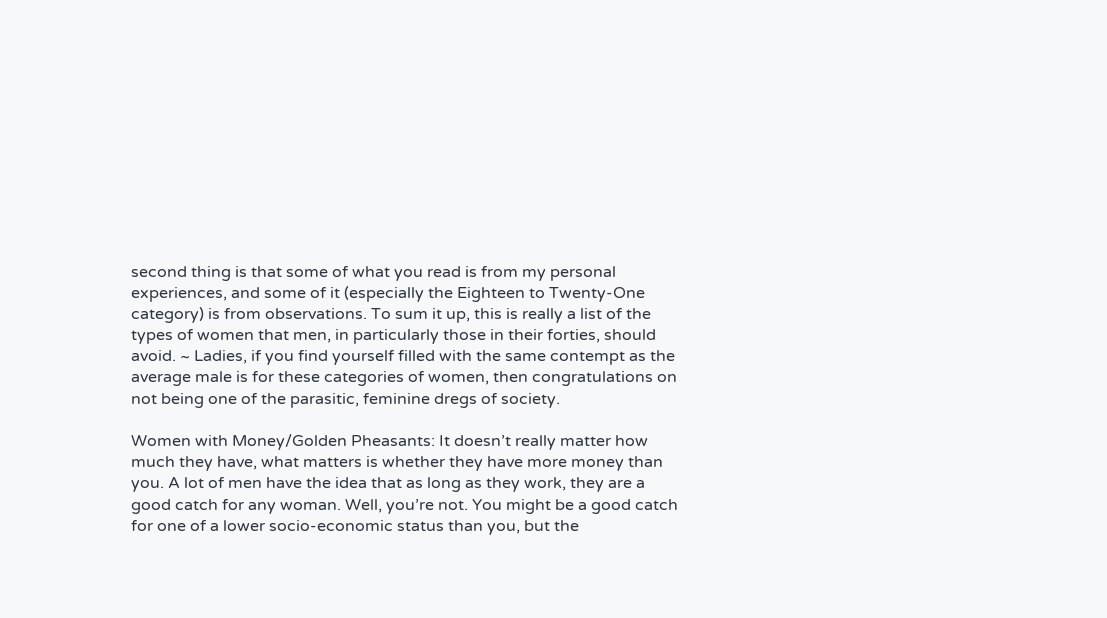second thing is that some of what you read is from my personal experiences, and some of it (especially the Eighteen to Twenty-One category) is from observations. To sum it up, this is really a list of the types of women that men, in particularly those in their forties, should avoid. ~ Ladies, if you find yourself filled with the same contempt as the average male is for these categories of women, then congratulations on not being one of the parasitic, feminine dregs of society.

Women with Money/Golden Pheasants: It doesn’t really matter how much they have, what matters is whether they have more money than you. A lot of men have the idea that as long as they work, they are a good catch for any woman. Well, you’re not. You might be a good catch for one of a lower socio-economic status than you, but the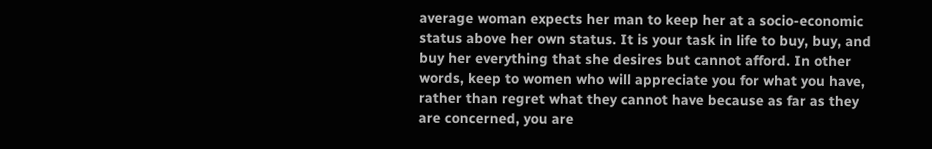average woman expects her man to keep her at a socio-economic status above her own status. It is your task in life to buy, buy, and buy her everything that she desires but cannot afford. In other words, keep to women who will appreciate you for what you have, rather than regret what they cannot have because as far as they are concerned, you are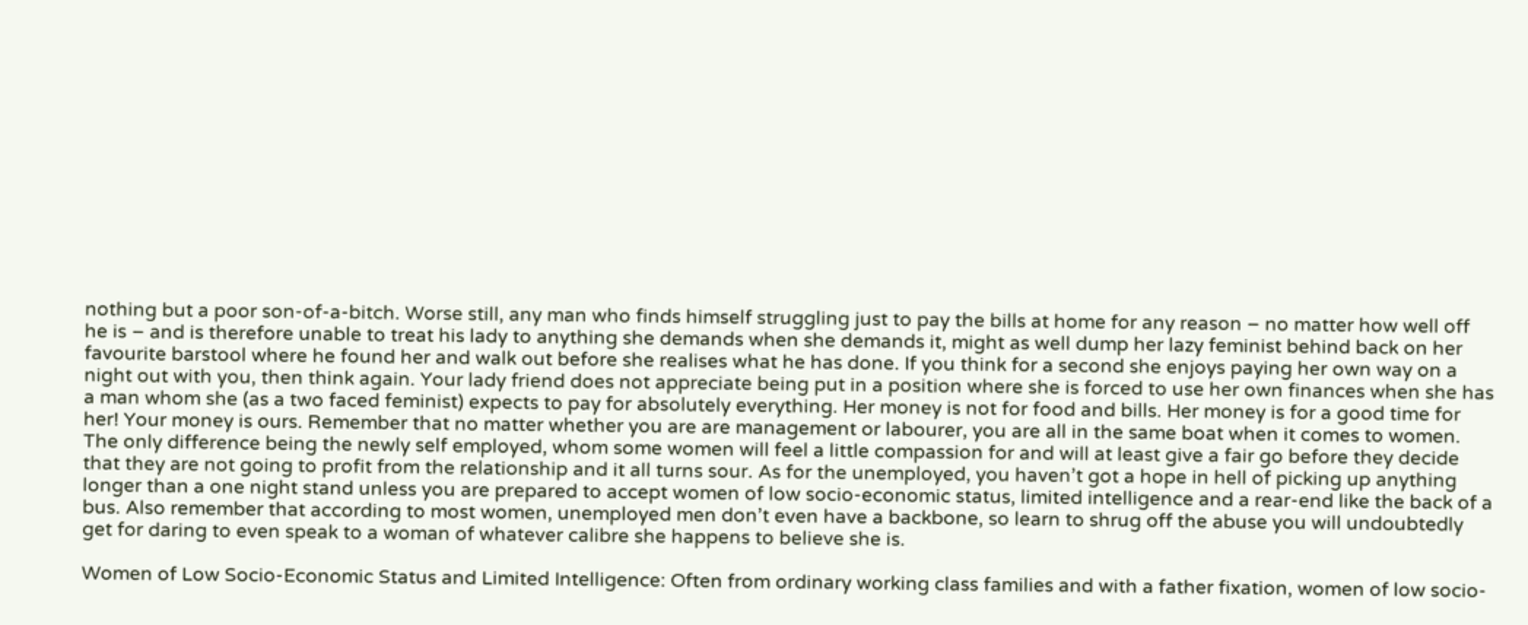nothing but a poor son-of-a-bitch. Worse still, any man who finds himself struggling just to pay the bills at home for any reason – no matter how well off he is – and is therefore unable to treat his lady to anything she demands when she demands it, might as well dump her lazy feminist behind back on her favourite barstool where he found her and walk out before she realises what he has done. If you think for a second she enjoys paying her own way on a night out with you, then think again. Your lady friend does not appreciate being put in a position where she is forced to use her own finances when she has a man whom she (as a two faced feminist) expects to pay for absolutely everything. Her money is not for food and bills. Her money is for a good time for her! Your money is ours. Remember that no matter whether you are are management or labourer, you are all in the same boat when it comes to women. The only difference being the newly self employed, whom some women will feel a little compassion for and will at least give a fair go before they decide that they are not going to profit from the relationship and it all turns sour. As for the unemployed, you haven’t got a hope in hell of picking up anything longer than a one night stand unless you are prepared to accept women of low socio-economic status, limited intelligence and a rear-end like the back of a bus. Also remember that according to most women, unemployed men don’t even have a backbone, so learn to shrug off the abuse you will undoubtedly get for daring to even speak to a woman of whatever calibre she happens to believe she is.

Women of Low Socio-Economic Status and Limited Intelligence: Often from ordinary working class families and with a father fixation, women of low socio-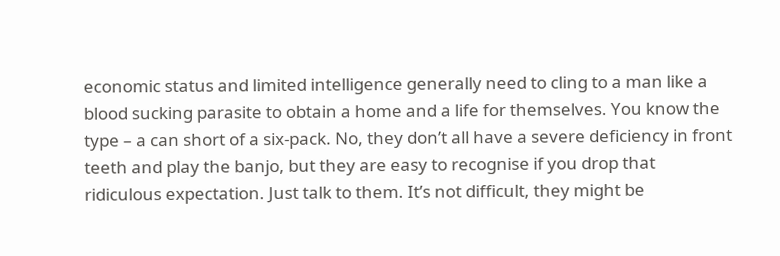economic status and limited intelligence generally need to cling to a man like a blood sucking parasite to obtain a home and a life for themselves. You know the type – a can short of a six-pack. No, they don’t all have a severe deficiency in front teeth and play the banjo, but they are easy to recognise if you drop that ridiculous expectation. Just talk to them. It’s not difficult, they might be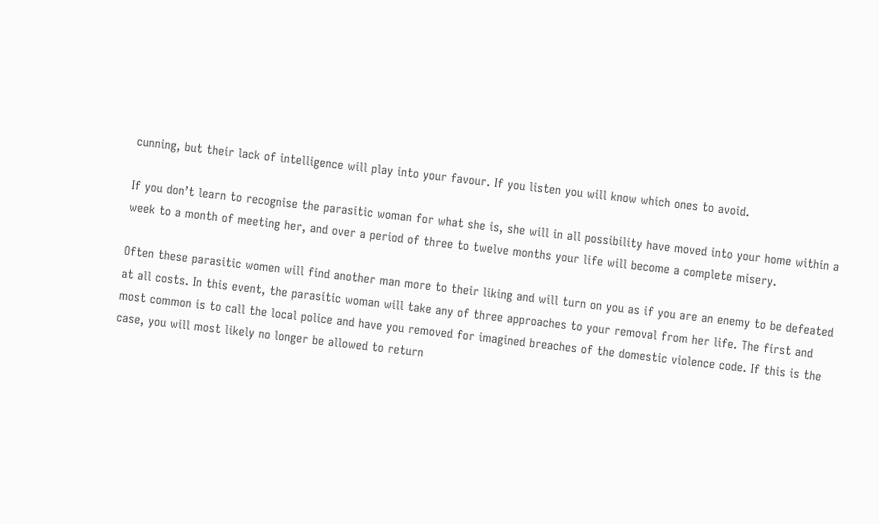cunning, but their lack of intelligence will play into your favour. If you listen you will know which ones to avoid.

If you don’t learn to recognise the parasitic woman for what she is, she will in all possibility have moved into your home within a week to a month of meeting her, and over a period of three to twelve months your life will become a complete misery.

Often these parasitic women will find another man more to their liking and will turn on you as if you are an enemy to be defeated at all costs. In this event, the parasitic woman will take any of three approaches to your removal from her life. The first and most common is to call the local police and have you removed for imagined breaches of the domestic violence code. If this is the case, you will most likely no longer be allowed to return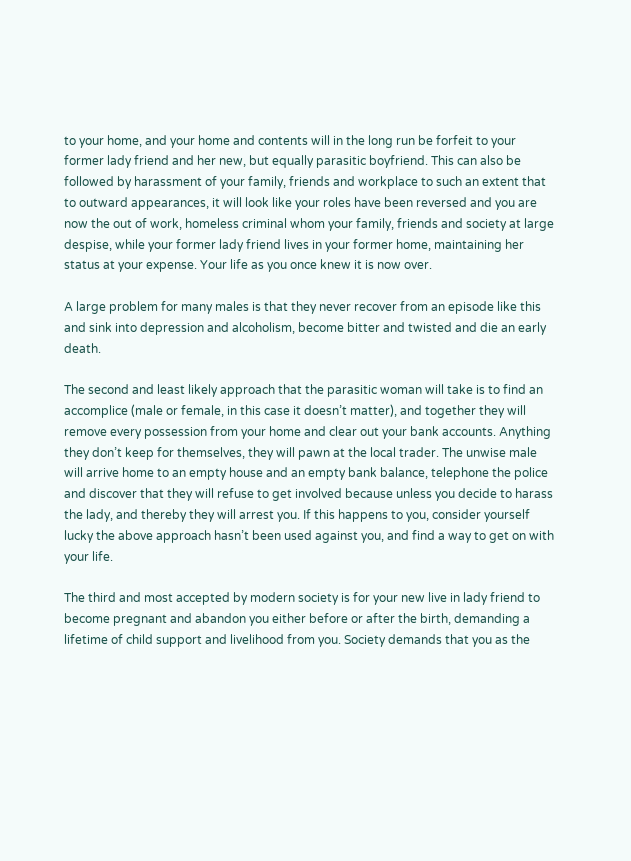to your home, and your home and contents will in the long run be forfeit to your former lady friend and her new, but equally parasitic boyfriend. This can also be followed by harassment of your family, friends and workplace to such an extent that to outward appearances, it will look like your roles have been reversed and you are now the out of work, homeless criminal whom your family, friends and society at large despise, while your former lady friend lives in your former home, maintaining her status at your expense. Your life as you once knew it is now over.

A large problem for many males is that they never recover from an episode like this and sink into depression and alcoholism, become bitter and twisted and die an early death.

The second and least likely approach that the parasitic woman will take is to find an accomplice (male or female, in this case it doesn’t matter), and together they will remove every possession from your home and clear out your bank accounts. Anything they don’t keep for themselves, they will pawn at the local trader. The unwise male will arrive home to an empty house and an empty bank balance, telephone the police and discover that they will refuse to get involved because unless you decide to harass the lady, and thereby they will arrest you. If this happens to you, consider yourself lucky the above approach hasn’t been used against you, and find a way to get on with your life.

The third and most accepted by modern society is for your new live in lady friend to become pregnant and abandon you either before or after the birth, demanding a lifetime of child support and livelihood from you. Society demands that you as the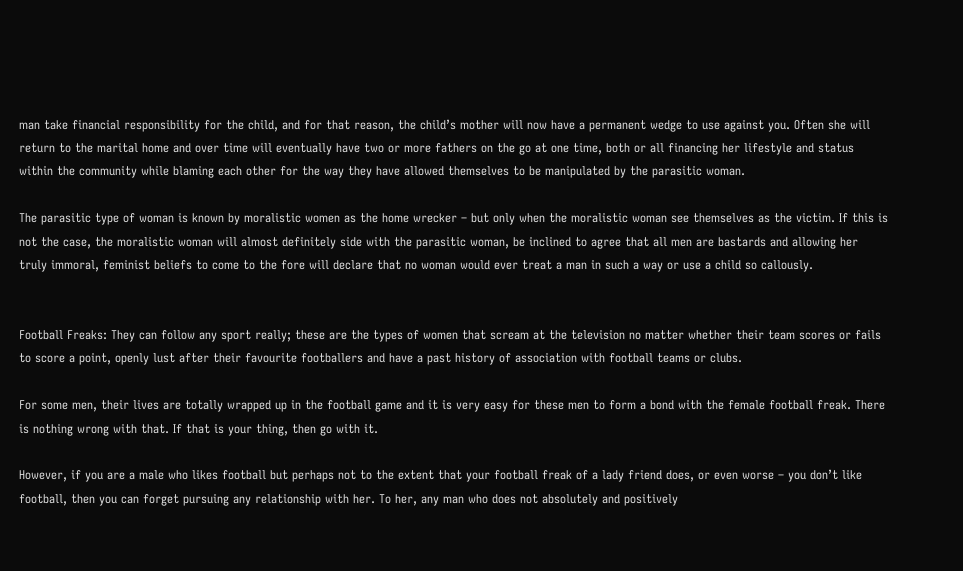man take financial responsibility for the child, and for that reason, the child’s mother will now have a permanent wedge to use against you. Often she will return to the marital home and over time will eventually have two or more fathers on the go at one time, both or all financing her lifestyle and status within the community while blaming each other for the way they have allowed themselves to be manipulated by the parasitic woman.

The parasitic type of woman is known by moralistic women as the home wrecker – but only when the moralistic woman see themselves as the victim. If this is not the case, the moralistic woman will almost definitely side with the parasitic woman, be inclined to agree that all men are bastards and allowing her truly immoral, feminist beliefs to come to the fore will declare that no woman would ever treat a man in such a way or use a child so callously.


Football Freaks: They can follow any sport really; these are the types of women that scream at the television no matter whether their team scores or fails to score a point, openly lust after their favourite footballers and have a past history of association with football teams or clubs.

For some men, their lives are totally wrapped up in the football game and it is very easy for these men to form a bond with the female football freak. There is nothing wrong with that. If that is your thing, then go with it.

However, if you are a male who likes football but perhaps not to the extent that your football freak of a lady friend does, or even worse – you don’t like football, then you can forget pursuing any relationship with her. To her, any man who does not absolutely and positively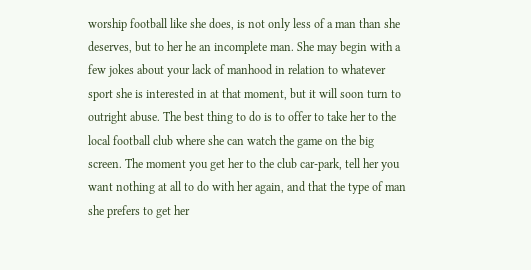worship football like she does, is not only less of a man than she deserves, but to her he an incomplete man. She may begin with a few jokes about your lack of manhood in relation to whatever sport she is interested in at that moment, but it will soon turn to outright abuse. The best thing to do is to offer to take her to the local football club where she can watch the game on the big screen. The moment you get her to the club car-park, tell her you want nothing at all to do with her again, and that the type of man she prefers to get her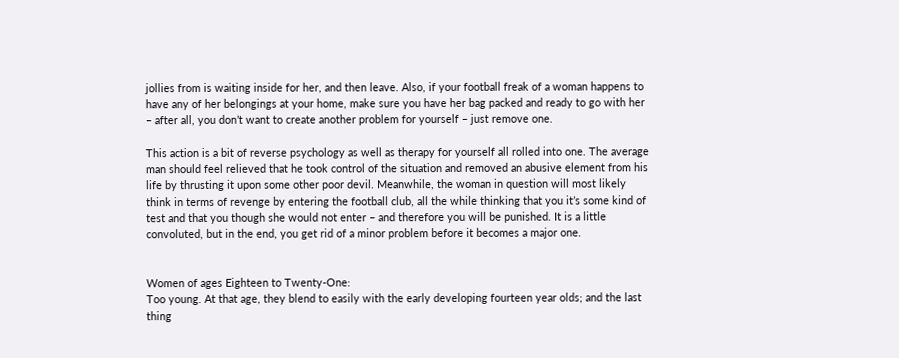jollies from is waiting inside for her, and then leave. Also, if your football freak of a woman happens to have any of her belongings at your home, make sure you have her bag packed and ready to go with her – after all, you don’t want to create another problem for yourself – just remove one.

This action is a bit of reverse psychology as well as therapy for yourself all rolled into one. The average man should feel relieved that he took control of the situation and removed an abusive element from his life by thrusting it upon some other poor devil. Meanwhile, the woman in question will most likely think in terms of revenge by entering the football club, all the while thinking that you it’s some kind of test and that you though she would not enter – and therefore you will be punished. It is a little convoluted, but in the end, you get rid of a minor problem before it becomes a major one.


Women of ages Eighteen to Twenty-One:
Too young. At that age, they blend to easily with the early developing fourteen year olds; and the last thing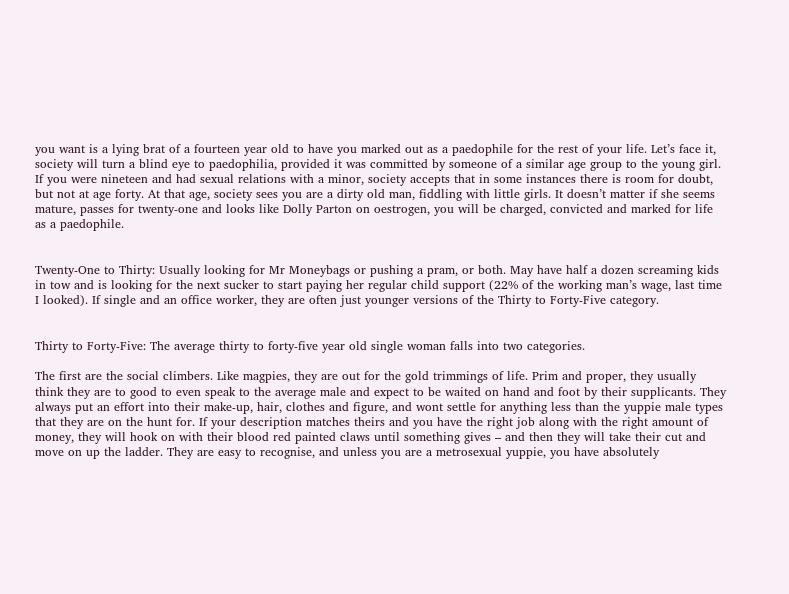you want is a lying brat of a fourteen year old to have you marked out as a paedophile for the rest of your life. Let’s face it, society will turn a blind eye to paedophilia, provided it was committed by someone of a similar age group to the young girl. If you were nineteen and had sexual relations with a minor, society accepts that in some instances there is room for doubt, but not at age forty. At that age, society sees you are a dirty old man, fiddling with little girls. It doesn’t matter if she seems mature, passes for twenty-one and looks like Dolly Parton on oestrogen, you will be charged, convicted and marked for life as a paedophile.


Twenty-One to Thirty: Usually looking for Mr Moneybags or pushing a pram, or both. May have half a dozen screaming kids in tow and is looking for the next sucker to start paying her regular child support (22% of the working man’s wage, last time I looked). If single and an office worker, they are often just younger versions of the Thirty to Forty-Five category.


Thirty to Forty-Five: The average thirty to forty-five year old single woman falls into two categories.

The first are the social climbers. Like magpies, they are out for the gold trimmings of life. Prim and proper, they usually think they are to good to even speak to the average male and expect to be waited on hand and foot by their supplicants. They always put an effort into their make-up, hair, clothes and figure, and wont settle for anything less than the yuppie male types that they are on the hunt for. If your description matches theirs and you have the right job along with the right amount of money, they will hook on with their blood red painted claws until something gives – and then they will take their cut and move on up the ladder. They are easy to recognise, and unless you are a metrosexual yuppie, you have absolutely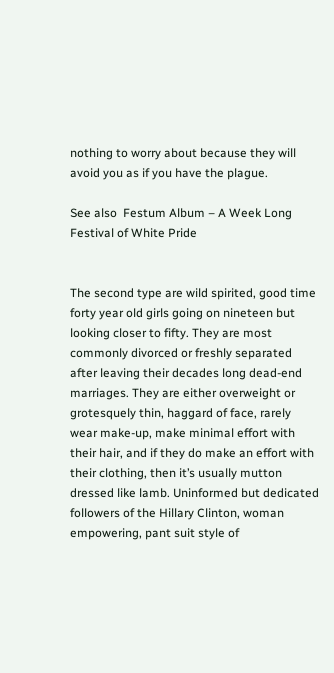nothing to worry about because they will avoid you as if you have the plague.

See also  Festum Album – A Week Long Festival of White Pride


The second type are wild spirited, good time forty year old girls going on nineteen but looking closer to fifty. They are most commonly divorced or freshly separated after leaving their decades long dead-end marriages. They are either overweight or grotesquely thin, haggard of face, rarely wear make-up, make minimal effort with their hair, and if they do make an effort with their clothing, then it’s usually mutton dressed like lamb. Uninformed but dedicated followers of the Hillary Clinton, woman empowering, pant suit style of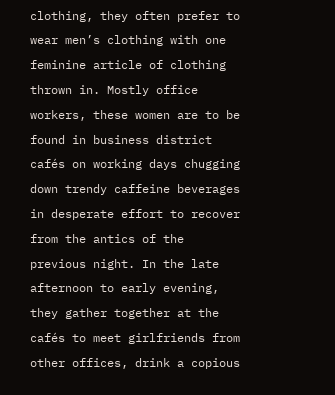clothing, they often prefer to wear men’s clothing with one feminine article of clothing thrown in. Mostly office workers, these women are to be found in business district cafés on working days chugging down trendy caffeine beverages in desperate effort to recover from the antics of the previous night. In the late afternoon to early evening, they gather together at the cafés to meet girlfriends from other offices, drink a copious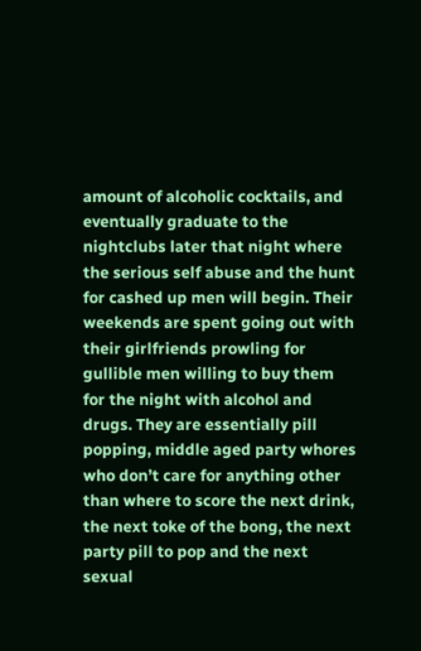amount of alcoholic cocktails, and eventually graduate to the nightclubs later that night where the serious self abuse and the hunt for cashed up men will begin. Their weekends are spent going out with their girlfriends prowling for gullible men willing to buy them for the night with alcohol and drugs. They are essentially pill popping, middle aged party whores who don’t care for anything other than where to score the next drink, the next toke of the bong, the next party pill to pop and the next sexual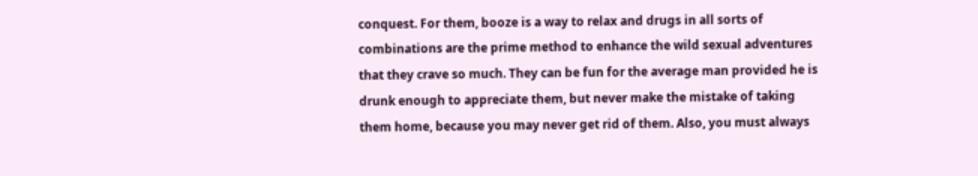conquest. For them, booze is a way to relax and drugs in all sorts of combinations are the prime method to enhance the wild sexual adventures that they crave so much. They can be fun for the average man provided he is drunk enough to appreciate them, but never make the mistake of taking them home, because you may never get rid of them. Also, you must always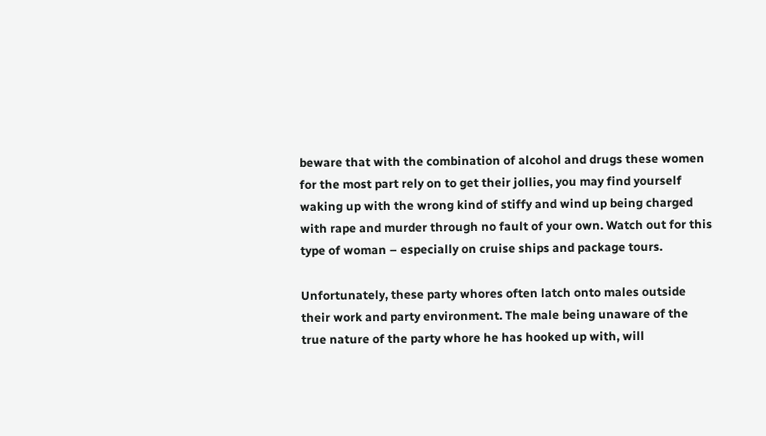beware that with the combination of alcohol and drugs these women for the most part rely on to get their jollies, you may find yourself waking up with the wrong kind of stiffy and wind up being charged with rape and murder through no fault of your own. Watch out for this type of woman – especially on cruise ships and package tours.

Unfortunately, these party whores often latch onto males outside their work and party environment. The male being unaware of the true nature of the party whore he has hooked up with, will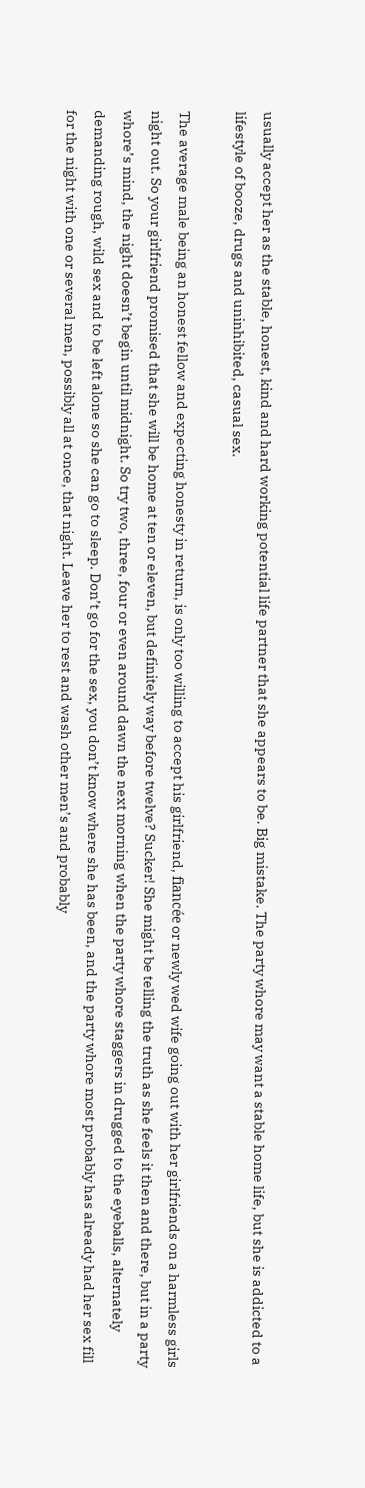usually accept her as the stable, honest, kind and hard working potential life partner that she appears to be. Big mistake. The party whore may want a stable home life, but she is addicted to a lifestyle of booze, drugs and uninhibited, casual sex.

The average male being an honest fellow and expecting honesty in return, is only too willing to accept his girlfriend, fiancée or newly wed wife going out with her girlfriends on a harmless girls night out. So your girlfriend promised that she will be home at ten or eleven, but definitely way before twelve? Sucker! She might be telling the truth as she feels it then and there, but in a party whore’s mind, the night doesn’t begin until midnight. So try two, three, four or even around dawn the next morning when the party whore staggers in drugged to the eyeballs, alternately demanding rough, wild sex and to be left alone so she can go to sleep. Don’t go for the sex, you don’t know where she has been, and the party whore most probably has already had her sex fill for the night with one or several men, possibly all at once, that night. Leave her to rest and wash other men’s and probably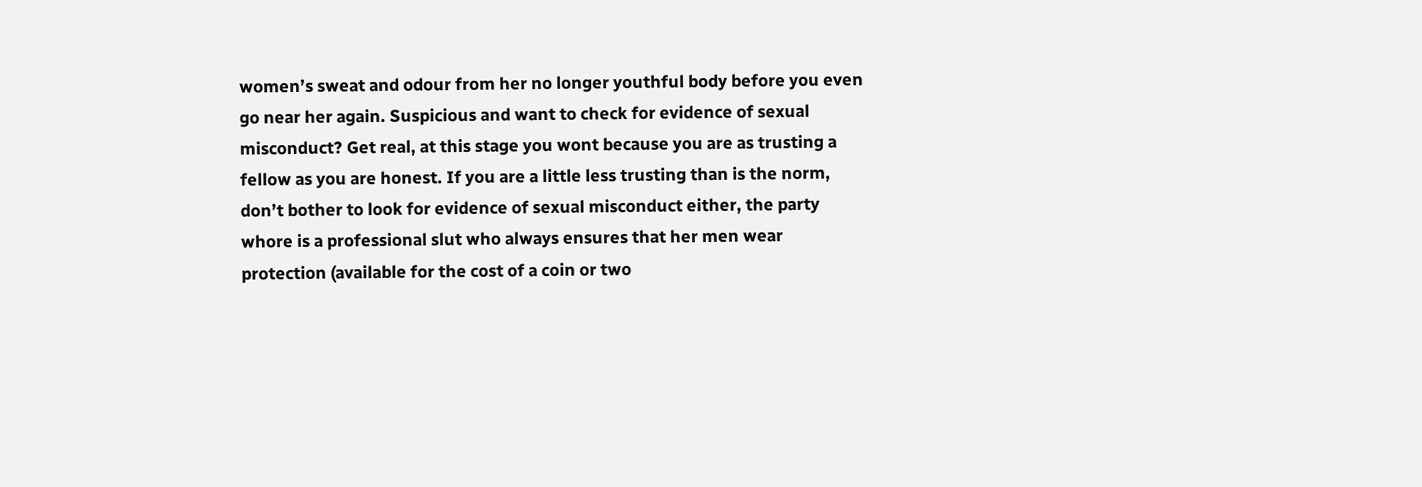women’s sweat and odour from her no longer youthful body before you even go near her again. Suspicious and want to check for evidence of sexual misconduct? Get real, at this stage you wont because you are as trusting a fellow as you are honest. If you are a little less trusting than is the norm, don’t bother to look for evidence of sexual misconduct either, the party whore is a professional slut who always ensures that her men wear protection (available for the cost of a coin or two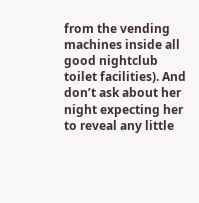from the vending machines inside all good nightclub toilet facilities). And don’t ask about her night expecting her to reveal any little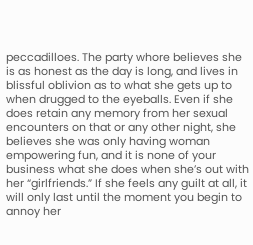peccadilloes. The party whore believes she is as honest as the day is long, and lives in blissful oblivion as to what she gets up to when drugged to the eyeballs. Even if she does retain any memory from her sexual encounters on that or any other night, she believes she was only having woman empowering fun, and it is none of your business what she does when she’s out with her “girlfriends.” If she feels any guilt at all, it will only last until the moment you begin to annoy her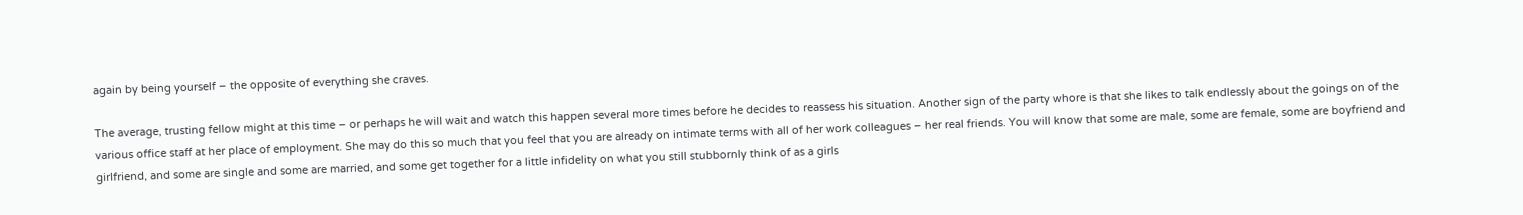again by being yourself – the opposite of everything she craves.

The average, trusting fellow might at this time – or perhaps he will wait and watch this happen several more times before he decides to reassess his situation. Another sign of the party whore is that she likes to talk endlessly about the goings on of the various office staff at her place of employment. She may do this so much that you feel that you are already on intimate terms with all of her work colleagues – her real friends. You will know that some are male, some are female, some are boyfriend and girlfriend, and some are single and some are married, and some get together for a little infidelity on what you still stubbornly think of as a girls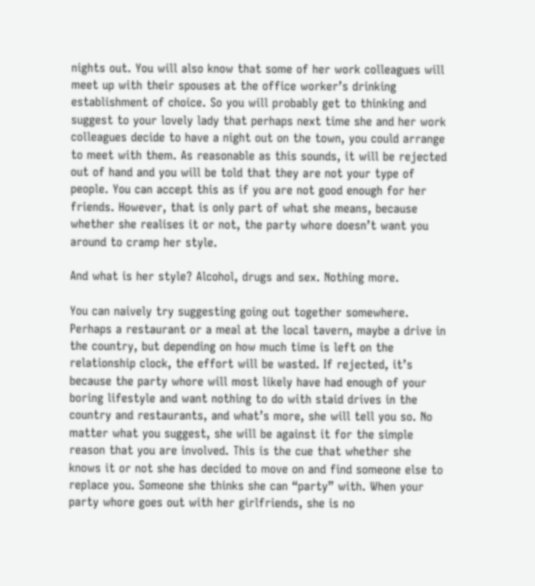nights out. You will also know that some of her work colleagues will meet up with their spouses at the office worker’s drinking establishment of choice. So you will probably get to thinking and suggest to your lovely lady that perhaps next time she and her work colleagues decide to have a night out on the town, you could arrange to meet with them. As reasonable as this sounds, it will be rejected out of hand and you will be told that they are not your type of people. You can accept this as if you are not good enough for her friends. However, that is only part of what she means, because whether she realises it or not, the party whore doesn’t want you around to cramp her style.

And what is her style? Alcohol, drugs and sex. Nothing more.

You can naively try suggesting going out together somewhere. Perhaps a restaurant or a meal at the local tavern, maybe a drive in the country, but depending on how much time is left on the relationship clock, the effort will be wasted. If rejected, it’s because the party whore will most likely have had enough of your boring lifestyle and want nothing to do with staid drives in the country and restaurants, and what’s more, she will tell you so. No matter what you suggest, she will be against it for the simple reason that you are involved. This is the cue that whether she knows it or not she has decided to move on and find someone else to replace you. Someone she thinks she can “party” with. When your party whore goes out with her girlfriends, she is no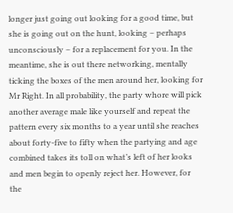longer just going out looking for a good time, but she is going out on the hunt, looking – perhaps unconsciously – for a replacement for you. In the meantime, she is out there networking, mentally ticking the boxes of the men around her, looking for Mr Right. In all probability, the party whore will pick another average male like yourself and repeat the pattern every six months to a year until she reaches about forty-five to fifty when the partying and age combined takes its toll on what’s left of her looks and men begin to openly reject her. However, for the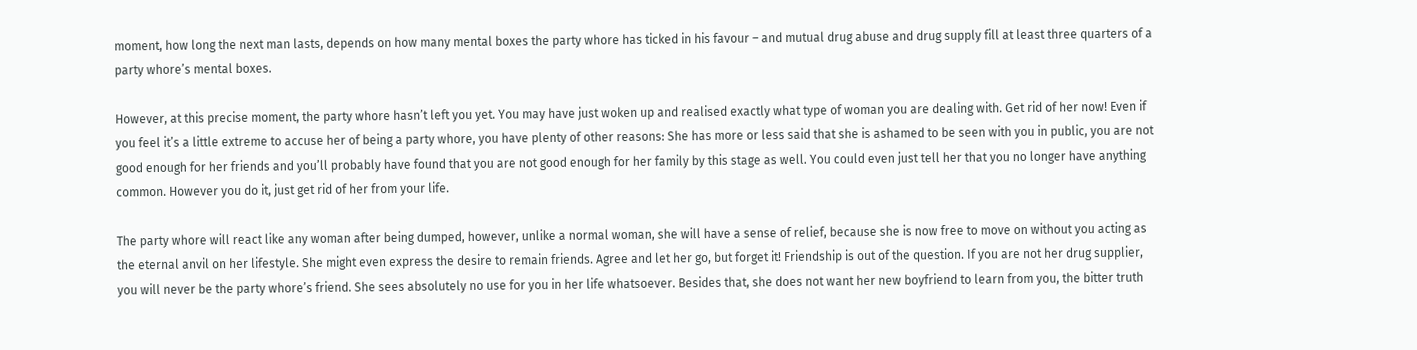moment, how long the next man lasts, depends on how many mental boxes the party whore has ticked in his favour – and mutual drug abuse and drug supply fill at least three quarters of a party whore’s mental boxes.

However, at this precise moment, the party whore hasn’t left you yet. You may have just woken up and realised exactly what type of woman you are dealing with. Get rid of her now! Even if you feel it’s a little extreme to accuse her of being a party whore, you have plenty of other reasons: She has more or less said that she is ashamed to be seen with you in public, you are not good enough for her friends and you’ll probably have found that you are not good enough for her family by this stage as well. You could even just tell her that you no longer have anything common. However you do it, just get rid of her from your life.

The party whore will react like any woman after being dumped, however, unlike a normal woman, she will have a sense of relief, because she is now free to move on without you acting as the eternal anvil on her lifestyle. She might even express the desire to remain friends. Agree and let her go, but forget it! Friendship is out of the question. If you are not her drug supplier, you will never be the party whore’s friend. She sees absolutely no use for you in her life whatsoever. Besides that, she does not want her new boyfriend to learn from you, the bitter truth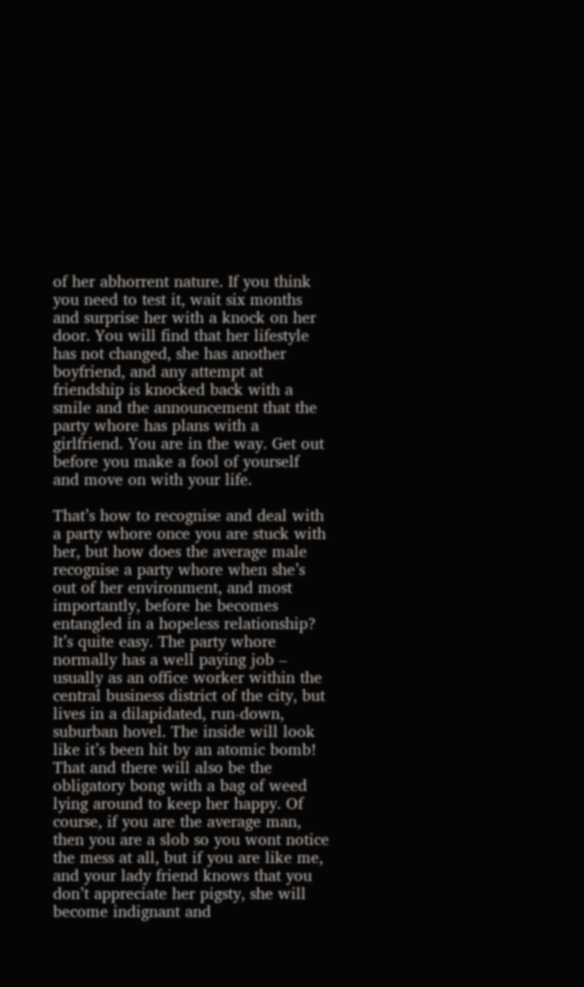of her abhorrent nature. If you think you need to test it, wait six months and surprise her with a knock on her door. You will find that her lifestyle has not changed, she has another boyfriend, and any attempt at friendship is knocked back with a smile and the announcement that the party whore has plans with a girlfriend. You are in the way. Get out before you make a fool of yourself and move on with your life.

That’s how to recognise and deal with a party whore once you are stuck with her, but how does the average male recognise a party whore when she’s out of her environment, and most importantly, before he becomes entangled in a hopeless relationship? It’s quite easy. The party whore normally has a well paying job – usually as an office worker within the central business district of the city, but lives in a dilapidated, run-down, suburban hovel. The inside will look like it’s been hit by an atomic bomb! That and there will also be the obligatory bong with a bag of weed lying around to keep her happy. Of course, if you are the average man, then you are a slob so you wont notice the mess at all, but if you are like me, and your lady friend knows that you don’t appreciate her pigsty, she will become indignant and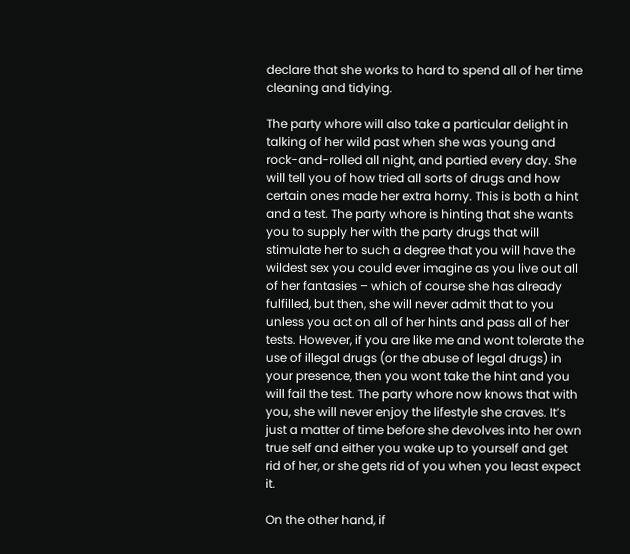declare that she works to hard to spend all of her time cleaning and tidying.

The party whore will also take a particular delight in talking of her wild past when she was young and rock-and-rolled all night, and partied every day. She will tell you of how tried all sorts of drugs and how certain ones made her extra horny. This is both a hint and a test. The party whore is hinting that she wants you to supply her with the party drugs that will stimulate her to such a degree that you will have the wildest sex you could ever imagine as you live out all of her fantasies – which of course she has already fulfilled, but then, she will never admit that to you unless you act on all of her hints and pass all of her tests. However, if you are like me and wont tolerate the use of illegal drugs (or the abuse of legal drugs) in your presence, then you wont take the hint and you will fail the test. The party whore now knows that with you, she will never enjoy the lifestyle she craves. It’s just a matter of time before she devolves into her own true self and either you wake up to yourself and get rid of her, or she gets rid of you when you least expect it.

On the other hand, if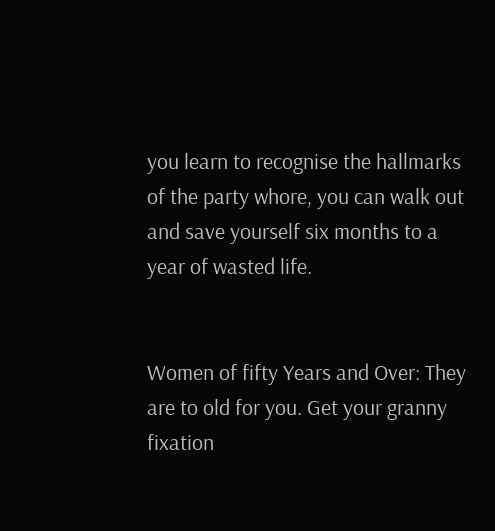you learn to recognise the hallmarks of the party whore, you can walk out and save yourself six months to a year of wasted life.


Women of fifty Years and Over: They are to old for you. Get your granny fixation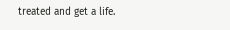treated and get a life.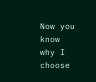Now you know why I choose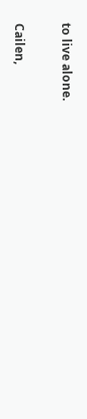to live alone.

Cailen,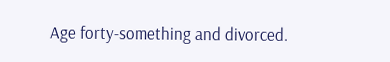Age forty-something and divorced.